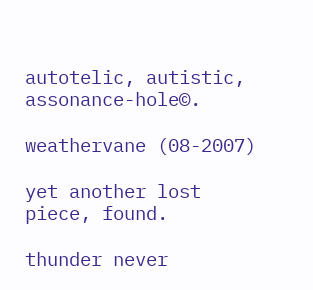autotelic, autistic, assonance-hole©.

weathervane (08-2007)

yet another lost piece, found.

thunder never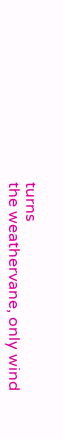turns
the weathervane, only wind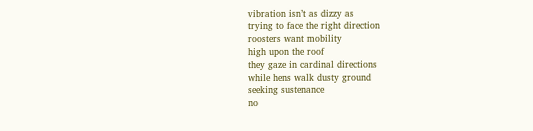vibration isn’t as dizzy as
trying to face the right direction
roosters want mobility
high upon the roof
they gaze in cardinal directions
while hens walk dusty ground
seeking sustenance
no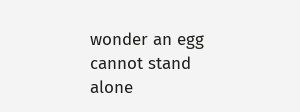wonder an egg
cannot stand alone